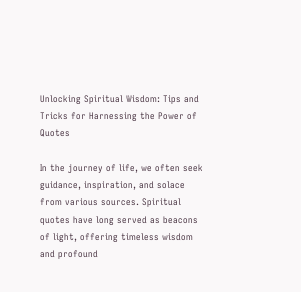Unlocking Spiritual Wisdom: Tips and Tricks for Harnessing the Power of Quotes

In the journey of life, we often seek guidance, inspiration, and solace from various sources. Spiritual quotes have long served as beacons of light, offering timeless wisdom and profound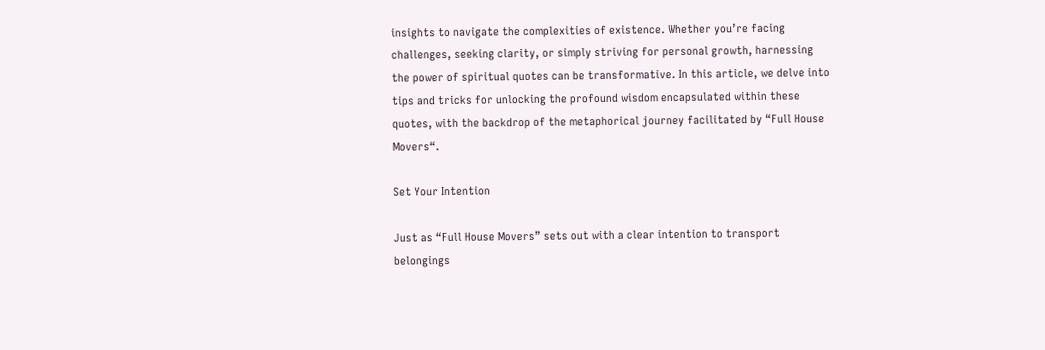insights to navigate the complexities of existence. Whether you’re facing challenges, seeking clarity, or simply striving for personal growth, harnessing the power of spiritual quotes can be transformative. In this article, we delve into tips and tricks for unlocking the profound wisdom encapsulated within these quotes, with the backdrop of the metaphorical journey facilitated by “Full House Movers“.

Set Your Intention

Just as “Full House Movers” sets out with a clear intention to transport belongings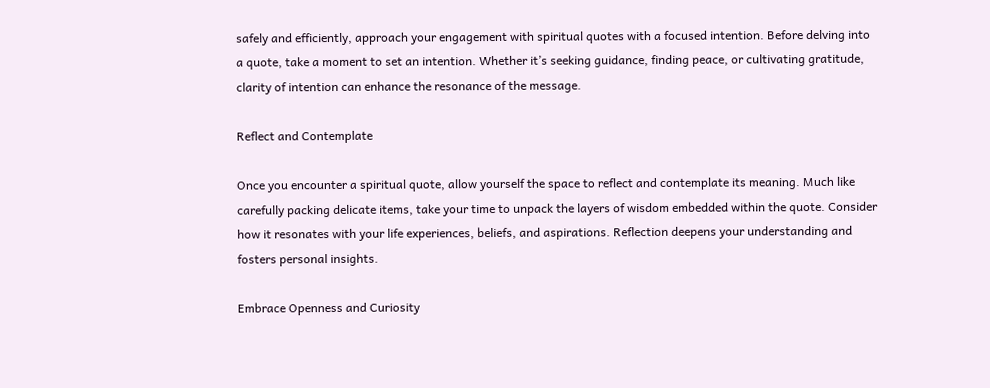safely and efficiently, approach your engagement with spiritual quotes with a focused intention. Before delving into a quote, take a moment to set an intention. Whether it’s seeking guidance, finding peace, or cultivating gratitude, clarity of intention can enhance the resonance of the message.

Reflect and Contemplate

Once you encounter a spiritual quote, allow yourself the space to reflect and contemplate its meaning. Much like carefully packing delicate items, take your time to unpack the layers of wisdom embedded within the quote. Consider how it resonates with your life experiences, beliefs, and aspirations. Reflection deepens your understanding and fosters personal insights.

Embrace Openness and Curiosity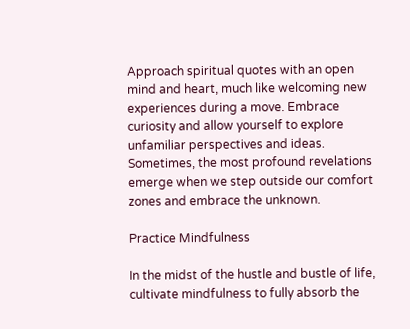Approach spiritual quotes with an open mind and heart, much like welcoming new experiences during a move. Embrace curiosity and allow yourself to explore unfamiliar perspectives and ideas. Sometimes, the most profound revelations emerge when we step outside our comfort zones and embrace the unknown.

Practice Mindfulness

In the midst of the hustle and bustle of life, cultivate mindfulness to fully absorb the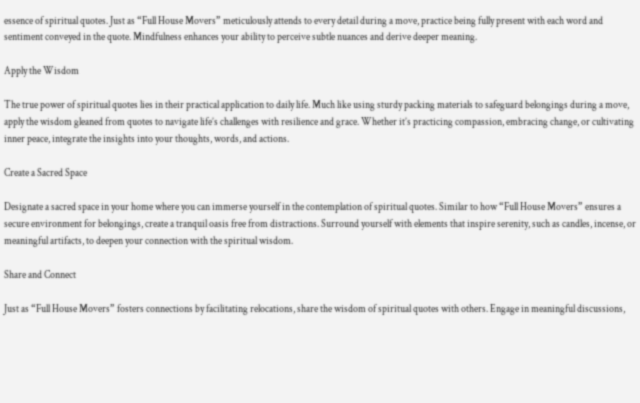essence of spiritual quotes. Just as “Full House Movers” meticulously attends to every detail during a move, practice being fully present with each word and sentiment conveyed in the quote. Mindfulness enhances your ability to perceive subtle nuances and derive deeper meaning.

Apply the Wisdom

The true power of spiritual quotes lies in their practical application to daily life. Much like using sturdy packing materials to safeguard belongings during a move, apply the wisdom gleaned from quotes to navigate life’s challenges with resilience and grace. Whether it’s practicing compassion, embracing change, or cultivating inner peace, integrate the insights into your thoughts, words, and actions.

Create a Sacred Space

Designate a sacred space in your home where you can immerse yourself in the contemplation of spiritual quotes. Similar to how “Full House Movers” ensures a secure environment for belongings, create a tranquil oasis free from distractions. Surround yourself with elements that inspire serenity, such as candles, incense, or meaningful artifacts, to deepen your connection with the spiritual wisdom.

Share and Connect

Just as “Full House Movers” fosters connections by facilitating relocations, share the wisdom of spiritual quotes with others. Engage in meaningful discussions,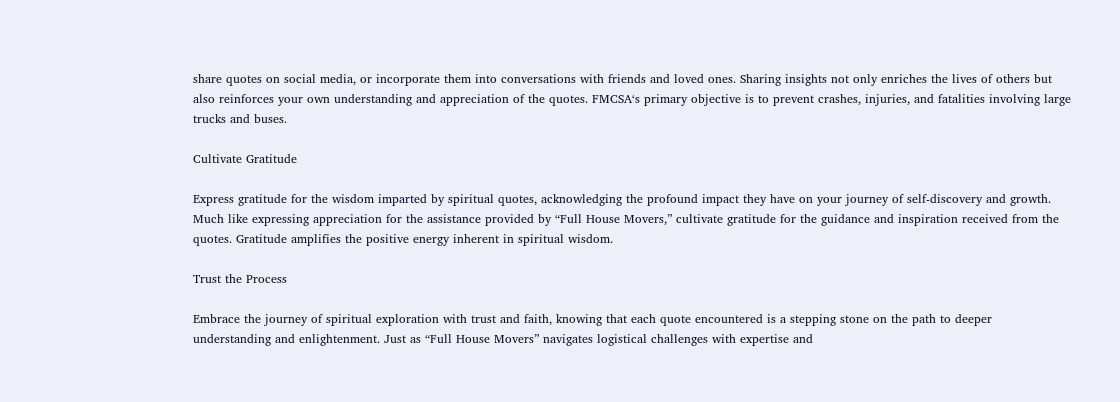share quotes on social media, or incorporate them into conversations with friends and loved ones. Sharing insights not only enriches the lives of others but also reinforces your own understanding and appreciation of the quotes. FMCSA‘s primary objective is to prevent crashes, injuries, and fatalities involving large trucks and buses.

Cultivate Gratitude

Express gratitude for the wisdom imparted by spiritual quotes, acknowledging the profound impact they have on your journey of self-discovery and growth. Much like expressing appreciation for the assistance provided by “Full House Movers,” cultivate gratitude for the guidance and inspiration received from the quotes. Gratitude amplifies the positive energy inherent in spiritual wisdom.

Trust the Process

Embrace the journey of spiritual exploration with trust and faith, knowing that each quote encountered is a stepping stone on the path to deeper understanding and enlightenment. Just as “Full House Movers” navigates logistical challenges with expertise and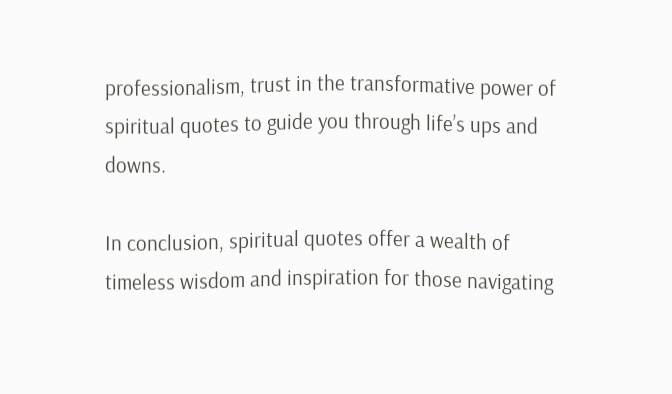professionalism, trust in the transformative power of spiritual quotes to guide you through life’s ups and downs.

In conclusion, spiritual quotes offer a wealth of timeless wisdom and inspiration for those navigating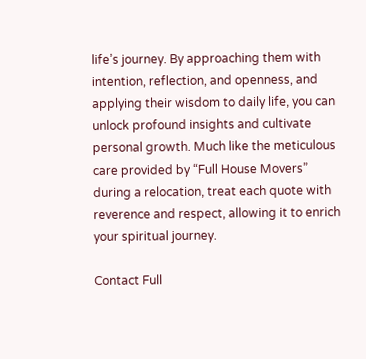life’s journey. By approaching them with intention, reflection, and openness, and applying their wisdom to daily life, you can unlock profound insights and cultivate personal growth. Much like the meticulous care provided by “Full House Movers” during a relocation, treat each quote with reverence and respect, allowing it to enrich your spiritual journey.

Contact Full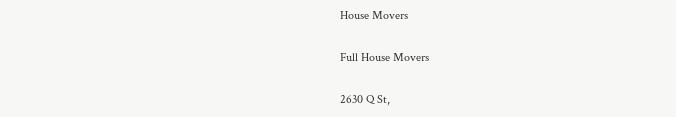House Movers

Full House Movers

2630 Q St,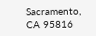Sacramento, CA 95816